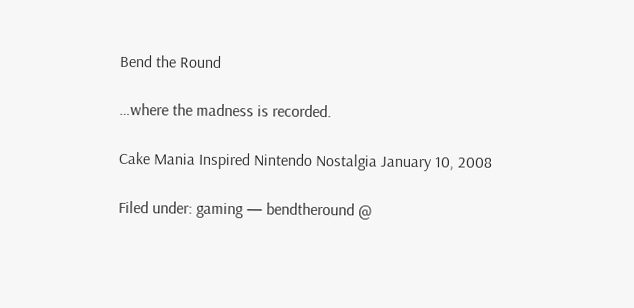Bend the Round

…where the madness is recorded.

Cake Mania Inspired Nintendo Nostalgia January 10, 2008

Filed under: gaming — bendtheround @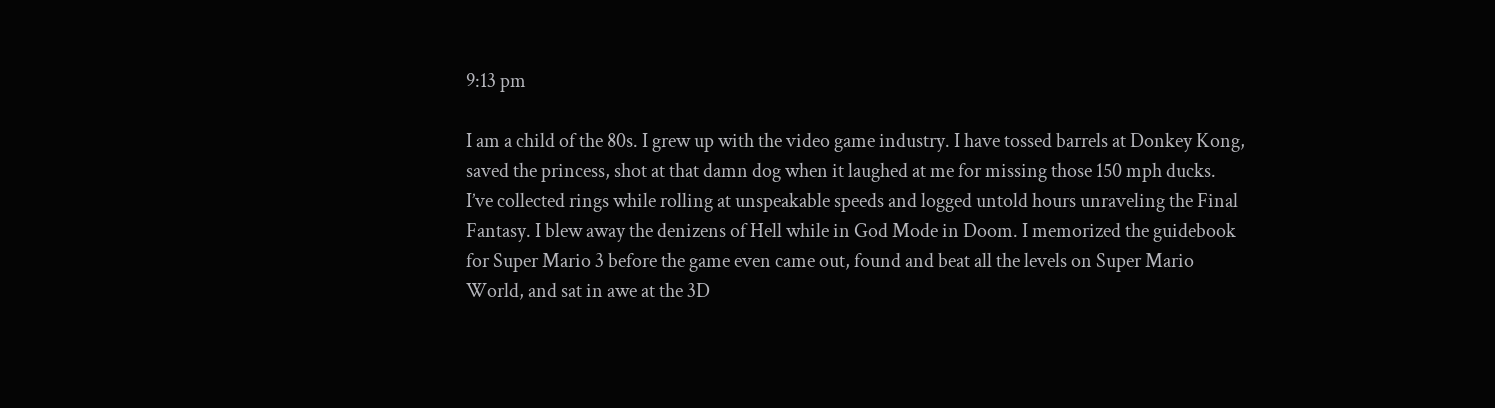9:13 pm

I am a child of the 80s. I grew up with the video game industry. I have tossed barrels at Donkey Kong, saved the princess, shot at that damn dog when it laughed at me for missing those 150 mph ducks. I’ve collected rings while rolling at unspeakable speeds and logged untold hours unraveling the Final Fantasy. I blew away the denizens of Hell while in God Mode in Doom. I memorized the guidebook for Super Mario 3 before the game even came out, found and beat all the levels on Super Mario World, and sat in awe at the 3D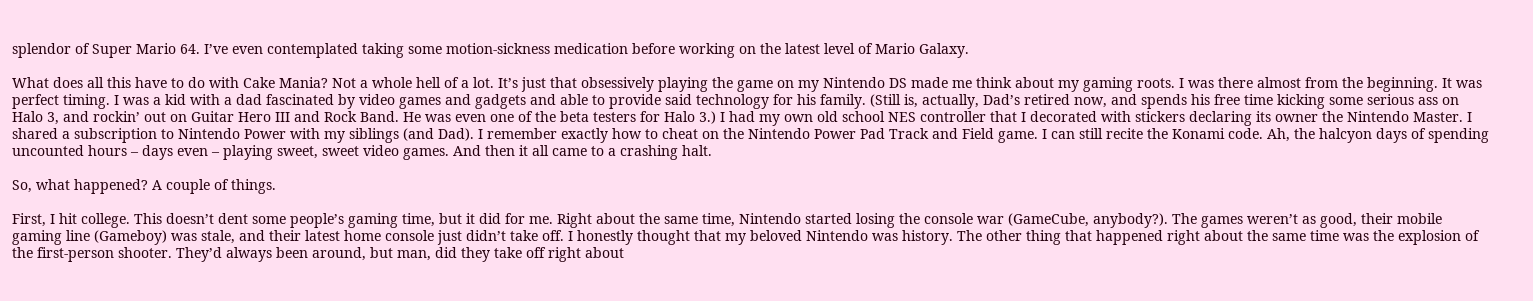splendor of Super Mario 64. I’ve even contemplated taking some motion-sickness medication before working on the latest level of Mario Galaxy.

What does all this have to do with Cake Mania? Not a whole hell of a lot. It’s just that obsessively playing the game on my Nintendo DS made me think about my gaming roots. I was there almost from the beginning. It was perfect timing. I was a kid with a dad fascinated by video games and gadgets and able to provide said technology for his family. (Still is, actually, Dad’s retired now, and spends his free time kicking some serious ass on Halo 3, and rockin’ out on Guitar Hero III and Rock Band. He was even one of the beta testers for Halo 3.) I had my own old school NES controller that I decorated with stickers declaring its owner the Nintendo Master. I shared a subscription to Nintendo Power with my siblings (and Dad). I remember exactly how to cheat on the Nintendo Power Pad Track and Field game. I can still recite the Konami code. Ah, the halcyon days of spending uncounted hours – days even – playing sweet, sweet video games. And then it all came to a crashing halt.

So, what happened? A couple of things.

First, I hit college. This doesn’t dent some people’s gaming time, but it did for me. Right about the same time, Nintendo started losing the console war (GameCube, anybody?). The games weren’t as good, their mobile gaming line (Gameboy) was stale, and their latest home console just didn’t take off. I honestly thought that my beloved Nintendo was history. The other thing that happened right about the same time was the explosion of the first-person shooter. They’d always been around, but man, did they take off right about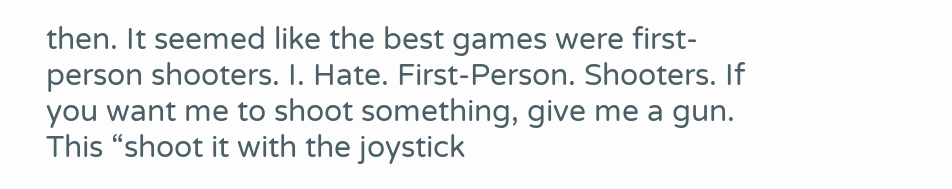then. It seemed like the best games were first-person shooters. I. Hate. First-Person. Shooters. If you want me to shoot something, give me a gun. This “shoot it with the joystick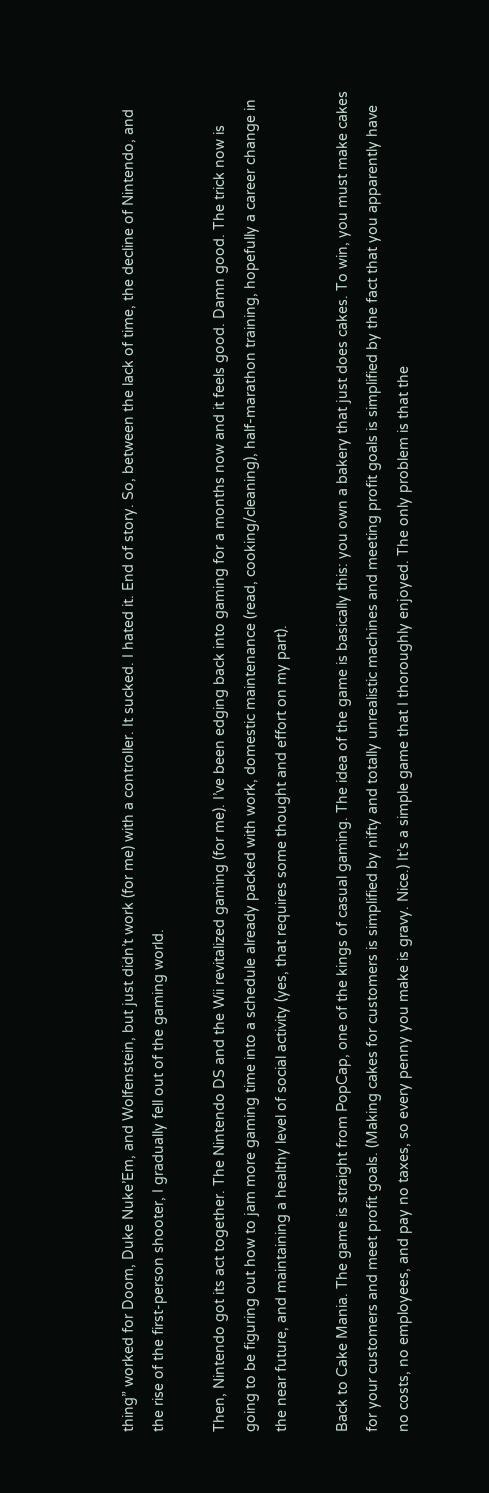thing” worked for Doom, Duke Nuke’Em, and Wolfenstein, but just didn’t work (for me) with a controller. It sucked. I hated it. End of story. So, between the lack of time, the decline of Nintendo, and the rise of the first-person shooter, I gradually fell out of the gaming world.

Then, Nintendo got its act together. The Nintendo DS and the Wii revitalized gaming (for me). I’ve been edging back into gaming for a months now and it feels good. Damn good. The trick now is going to be figuring out how to jam more gaming time into a schedule already packed with work, domestic maintenance (read, cooking/cleaning), half-marathon training, hopefully a career change in the near future, and maintaining a healthy level of social activity (yes, that requires some thought and effort on my part).

Back to Cake Mania. The game is straight from PopCap, one of the kings of casual gaming. The idea of the game is basically this: you own a bakery that just does cakes. To win, you must make cakes for your customers and meet profit goals. (Making cakes for customers is simplified by nifty and totally unrealistic machines and meeting profit goals is simplified by the fact that you apparently have no costs, no employees, and pay no taxes, so every penny you make is gravy. Nice.) It’s a simple game that I thoroughly enjoyed. The only problem is that the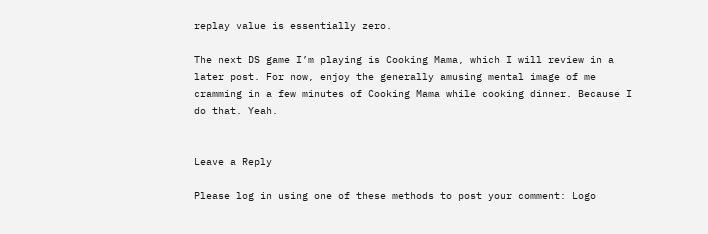replay value is essentially zero.

The next DS game I’m playing is Cooking Mama, which I will review in a later post. For now, enjoy the generally amusing mental image of me cramming in a few minutes of Cooking Mama while cooking dinner. Because I do that. Yeah.


Leave a Reply

Please log in using one of these methods to post your comment: Logo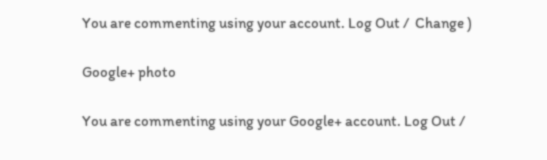You are commenting using your account. Log Out /  Change )

Google+ photo

You are commenting using your Google+ account. Log Out /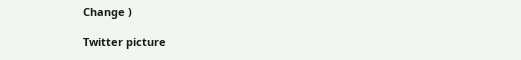Change )

Twitter picture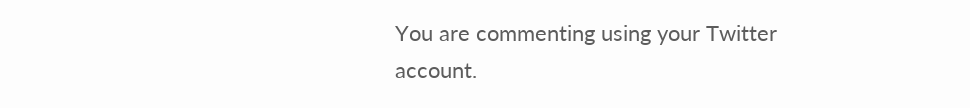You are commenting using your Twitter account.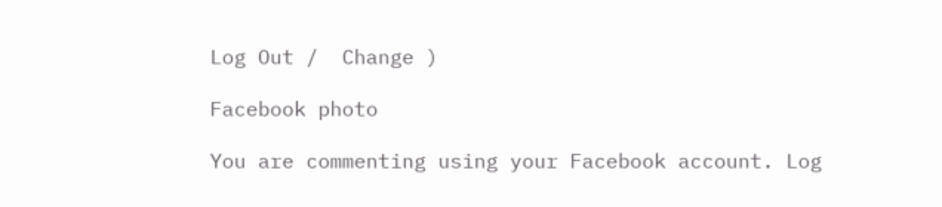Log Out /  Change )

Facebook photo

You are commenting using your Facebook account. Log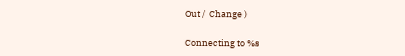Out /  Change )

Connecting to %s